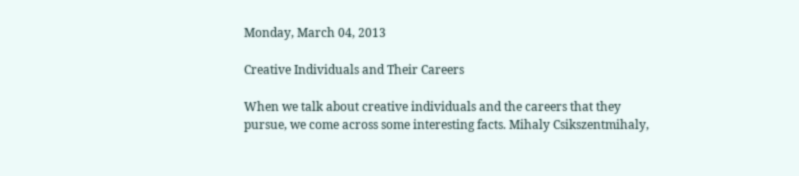Monday, March 04, 2013

Creative Individuals and Their Careers

When we talk about creative individuals and the careers that they pursue, we come across some interesting facts. Mihaly Csikszentmihaly,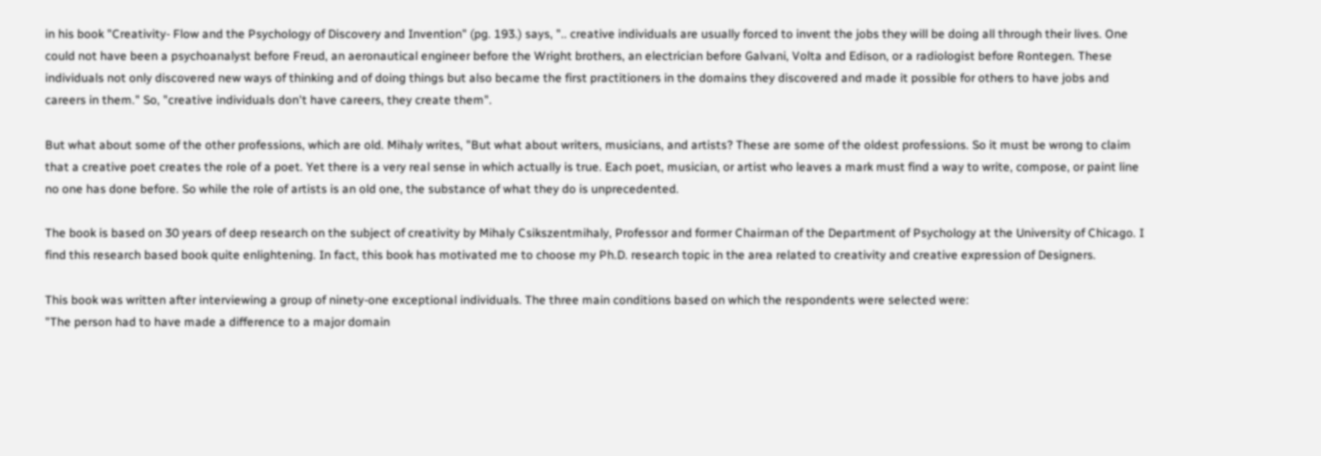in his book "Creativity- Flow and the Psychology of Discovery and Invention" (pg. 193.) says, ".. creative individuals are usually forced to invent the jobs they will be doing all through their lives. One could not have been a psychoanalyst before Freud, an aeronautical engineer before the Wright brothers, an electrician before Galvani, Volta and Edison, or a radiologist before Rontegen. These individuals not only discovered new ways of thinking and of doing things but also became the first practitioners in the domains they discovered and made it possible for others to have jobs and careers in them." So, "creative individuals don't have careers, they create them".

But what about some of the other professions, which are old. Mihaly writes, "But what about writers, musicians, and artists? These are some of the oldest professions. So it must be wrong to claim that a creative poet creates the role of a poet. Yet there is a very real sense in which actually is true. Each poet, musician, or artist who leaves a mark must find a way to write, compose, or paint line no one has done before. So while the role of artists is an old one, the substance of what they do is unprecedented.

The book is based on 30 years of deep research on the subject of creativity by Mihaly Csikszentmihaly, Professor and former Chairman of the Department of Psychology at the University of Chicago. I find this research based book quite enlightening. In fact, this book has motivated me to choose my Ph.D. research topic in the area related to creativity and creative expression of Designers.

This book was written after interviewing a group of ninety-one exceptional individuals. The three main conditions based on which the respondents were selected were:
"The person had to have made a difference to a major domain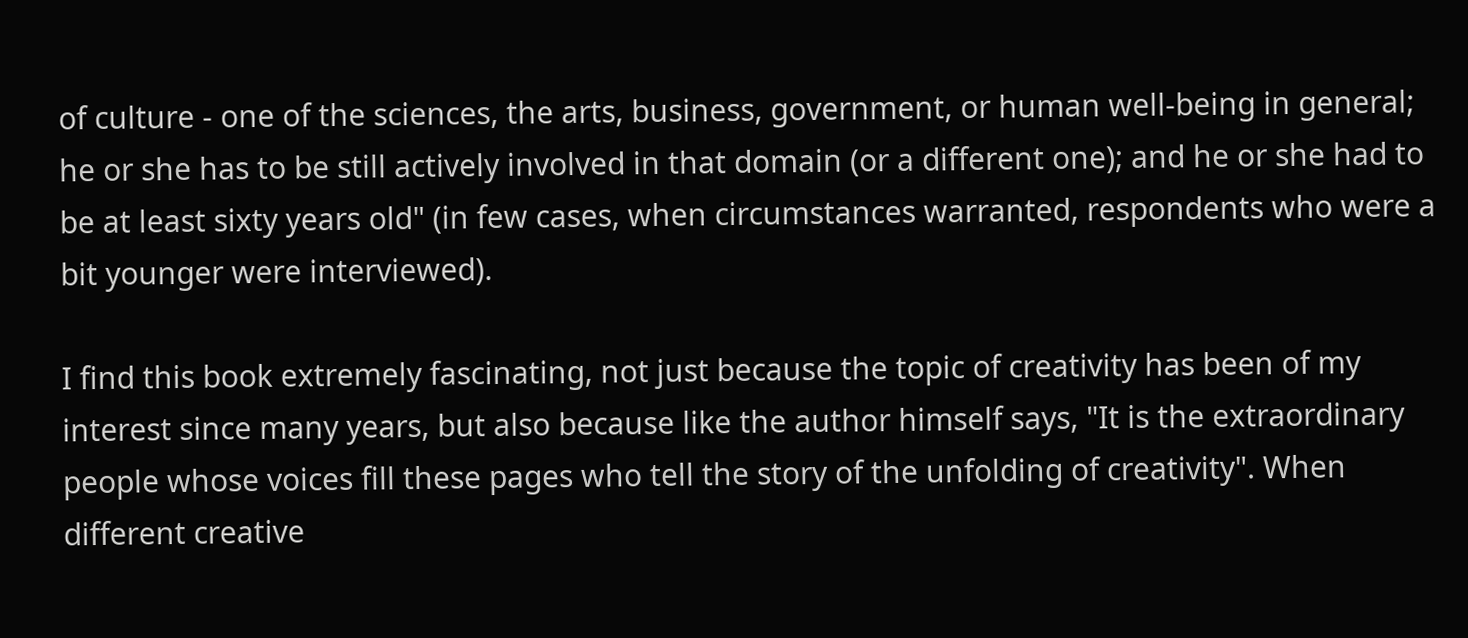of culture - one of the sciences, the arts, business, government, or human well-being in general; he or she has to be still actively involved in that domain (or a different one); and he or she had to be at least sixty years old" (in few cases, when circumstances warranted, respondents who were a bit younger were interviewed).

I find this book extremely fascinating, not just because the topic of creativity has been of my interest since many years, but also because like the author himself says, "It is the extraordinary people whose voices fill these pages who tell the story of the unfolding of creativity". When different creative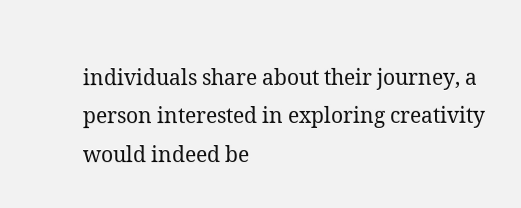individuals share about their journey, a person interested in exploring creativity would indeed be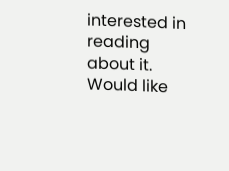interested in reading about it. Would like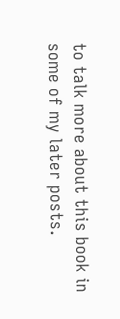to talk more about this book in some of my later posts.